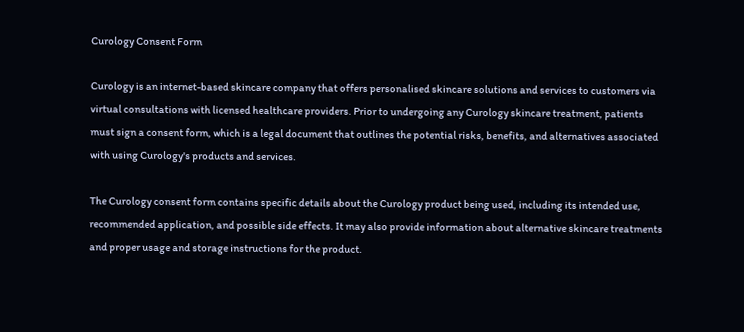Curology Consent Form

Curology is an internet-based skincare company that offers personalised skincare solutions and services to customers via virtual consultations with licensed healthcare providers. Prior to undergoing any Curology skincare treatment, patients must sign a consent form, which is a legal document that outlines the potential risks, benefits, and alternatives associated with using Curology's products and services.

The Curology consent form contains specific details about the Curology product being used, including its intended use, recommended application, and possible side effects. It may also provide information about alternative skincare treatments and proper usage and storage instructions for the product.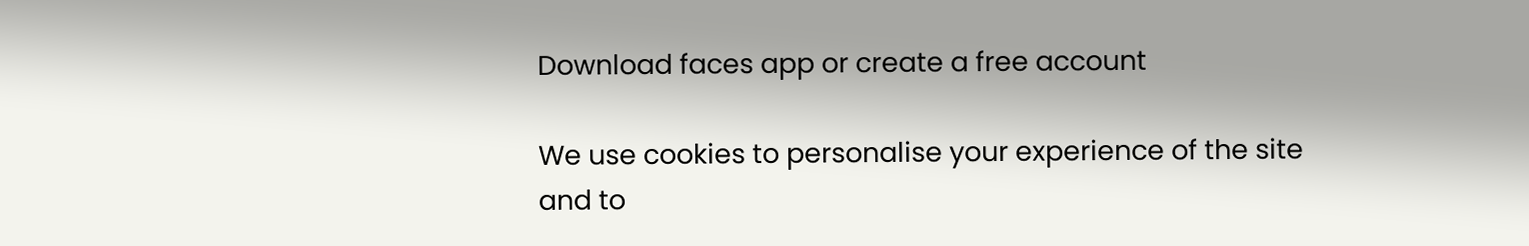Download faces app or create a free account

We use cookies to personalise your experience of the site and to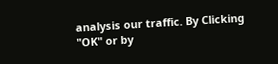analysis our traffic. By Clicking "OK" or by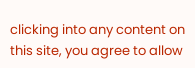clicking into any content on this site, you agree to allow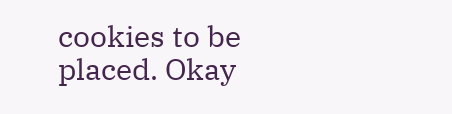cookies to be placed. Okay